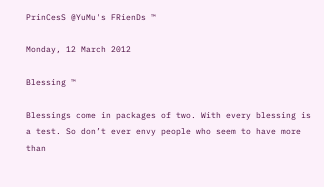PrinCesS @YuMu's FRienDs ™

Monday, 12 March 2012

Blessing ™

Blessings come in packages of two. With every blessing is a test. So don’t ever envy people who seem to have more than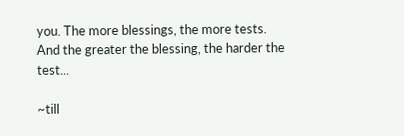you. The more blessings, the more tests. And the greater the blessing, the harder the test...

~till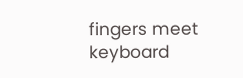fingers meet keyboard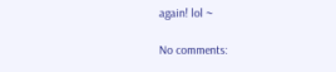again! lol ~

No comments: